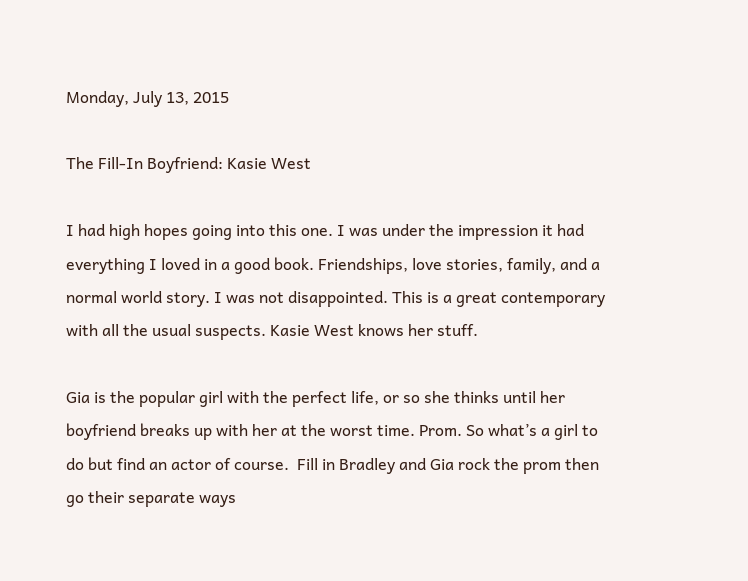Monday, July 13, 2015

The Fill-In Boyfriend: Kasie West

I had high hopes going into this one. I was under the impression it had everything I loved in a good book. Friendships, love stories, family, and a normal world story. I was not disappointed. This is a great contemporary with all the usual suspects. Kasie West knows her stuff.

Gia is the popular girl with the perfect life, or so she thinks until her boyfriend breaks up with her at the worst time. Prom. So what’s a girl to do but find an actor of course.  Fill in Bradley and Gia rock the prom then go their separate ways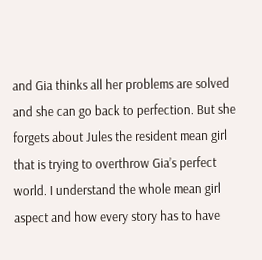and Gia thinks all her problems are solved and she can go back to perfection. But she forgets about Jules the resident mean girl that is trying to overthrow Gia’s perfect world. I understand the whole mean girl aspect and how every story has to have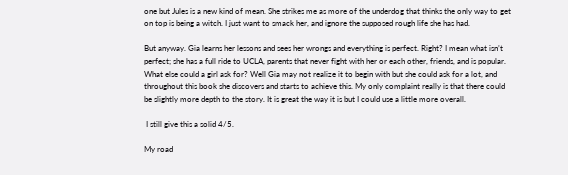one but Jules is a new kind of mean. She strikes me as more of the underdog that thinks the only way to get on top is being a witch. I just want to smack her, and ignore the supposed rough life she has had.

But anyway. Gia learns her lessons and sees her wrongs and everything is perfect. Right? I mean what isn’t perfect; she has a full ride to UCLA, parents that never fight with her or each other, friends, and is popular. What else could a girl ask for? Well Gia may not realize it to begin with but she could ask for a lot, and throughout this book she discovers and starts to achieve this. My only complaint really is that there could be slightly more depth to the story. It is great the way it is but I could use a little more overall.

 I still give this a solid 4/5.

My road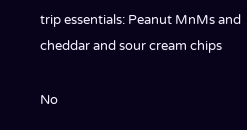trip essentials: Peanut MnMs and cheddar and sour cream chips

No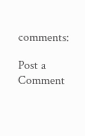comments:

Post a Comment